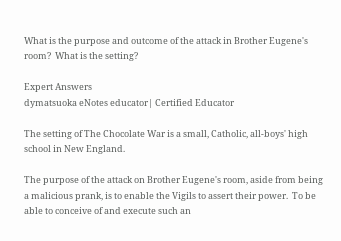What is the purpose and outcome of the attack in Brother Eugene's room?  What is the setting?

Expert Answers
dymatsuoka eNotes educator| Certified Educator

The setting of The Chocolate War is a small, Catholic, all-boys' high school in New England.

The purpose of the attack on Brother Eugene's room, aside from being a malicious prank, is to enable the Vigils to assert their power.  To be able to conceive of and execute such an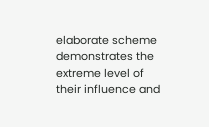elaborate scheme demonstrates the extreme level of their influence and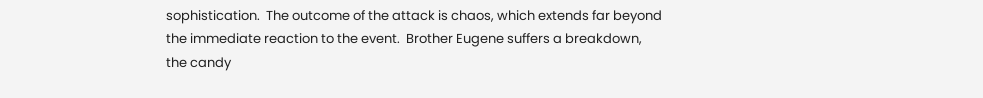sophistication.  The outcome of the attack is chaos, which extends far beyond the immediate reaction to the event.  Brother Eugene suffers a breakdown, the candy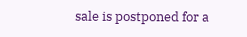sale is postponed for a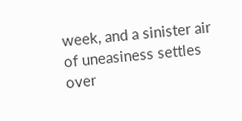week, and a sinister air of uneasiness settles over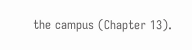the campus (Chapter 13).